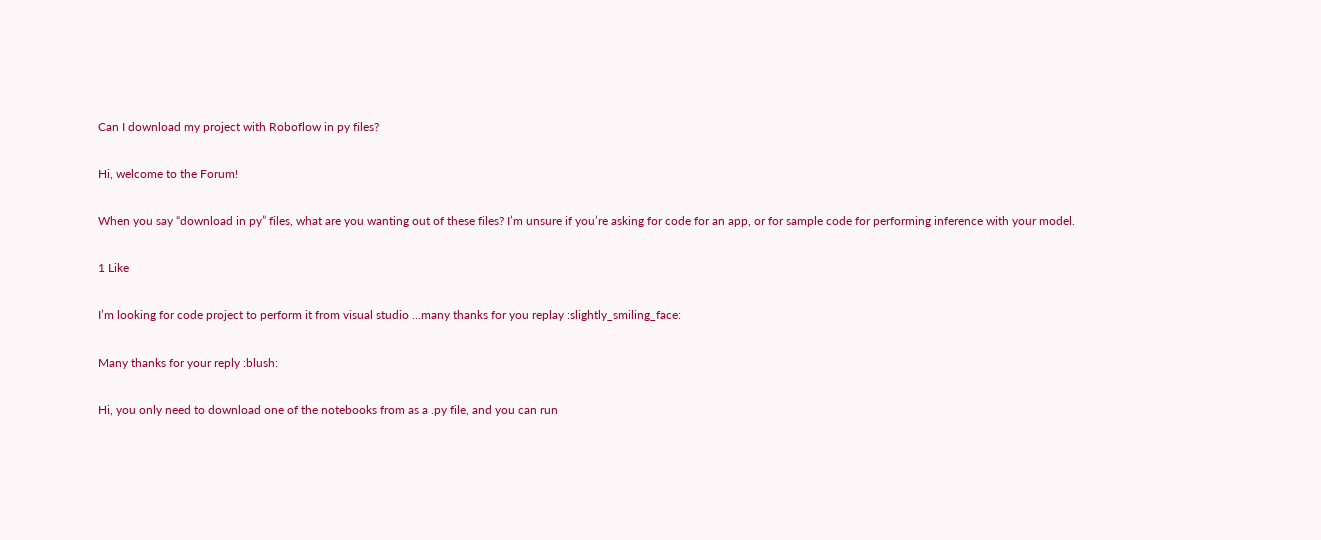Can I download my project with Roboflow in py files?

Hi, welcome to the Forum!

When you say “download in py” files, what are you wanting out of these files? I’m unsure if you’re asking for code for an app, or for sample code for performing inference with your model.

1 Like

I’m looking for code project to perform it from visual studio …many thanks for you replay :slightly_smiling_face:

Many thanks for your reply :blush:

Hi, you only need to download one of the notebooks from as a .py file, and you can run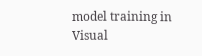model training in Visual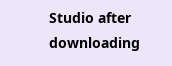Studio after downloading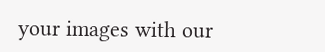your images with our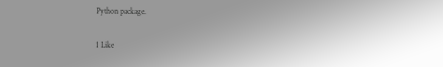Python package.

1 Like